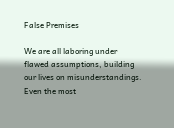False Premises

We are all laboring under flawed assumptions, building our lives on misunderstandings. Even the most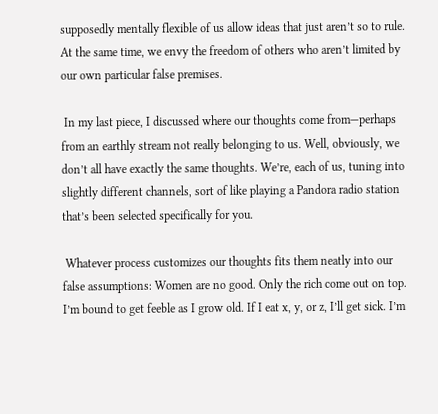supposedly mentally flexible of us allow ideas that just aren’t so to rule. At the same time, we envy the freedom of others who aren’t limited by our own particular false premises.

 In my last piece, I discussed where our thoughts come from—perhaps from an earthly stream not really belonging to us. Well, obviously, we don’t all have exactly the same thoughts. We’re, each of us, tuning into slightly different channels, sort of like playing a Pandora radio station that’s been selected specifically for you.

 Whatever process customizes our thoughts fits them neatly into our false assumptions: Women are no good. Only the rich come out on top. I’m bound to get feeble as I grow old. If I eat x, y, or z, I’ll get sick. I’m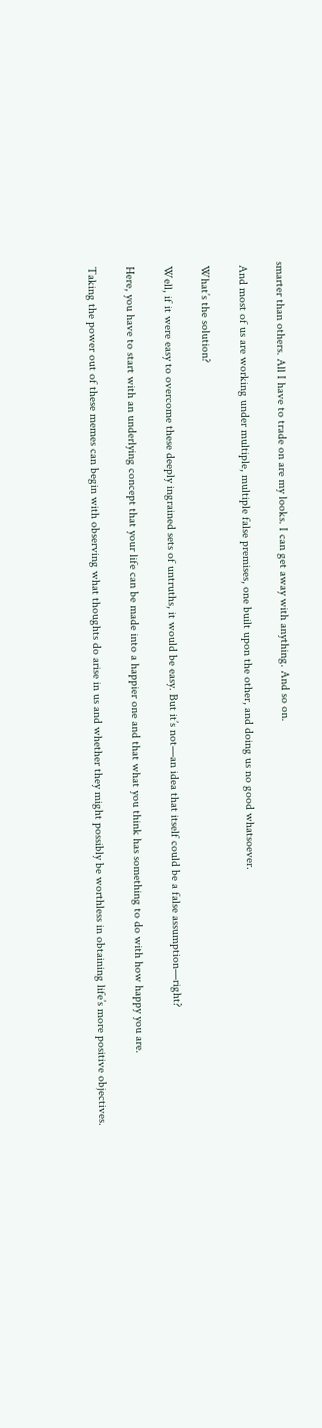smarter than others. All I have to trade on are my looks. I can get away with anything. And so on.

 And most of us are working under multiple, multiple false premises, one built upon the other, and doing us no good whatsoever.

 What’s the solution?

 Well, if it were easy to overcome these deeply ingrained sets of untruths, it would be easy. But it’s not—an idea that itself could be a false assumption—right?

 Here, you have to start with an underlying concept that your life can be made into a happier one and that what you think has something to do with how happy you are.

 Taking the power out of these memes can begin with observing what thoughts do arise in us and whether they might possibly be worthless in obtaining life’s more positive objectives.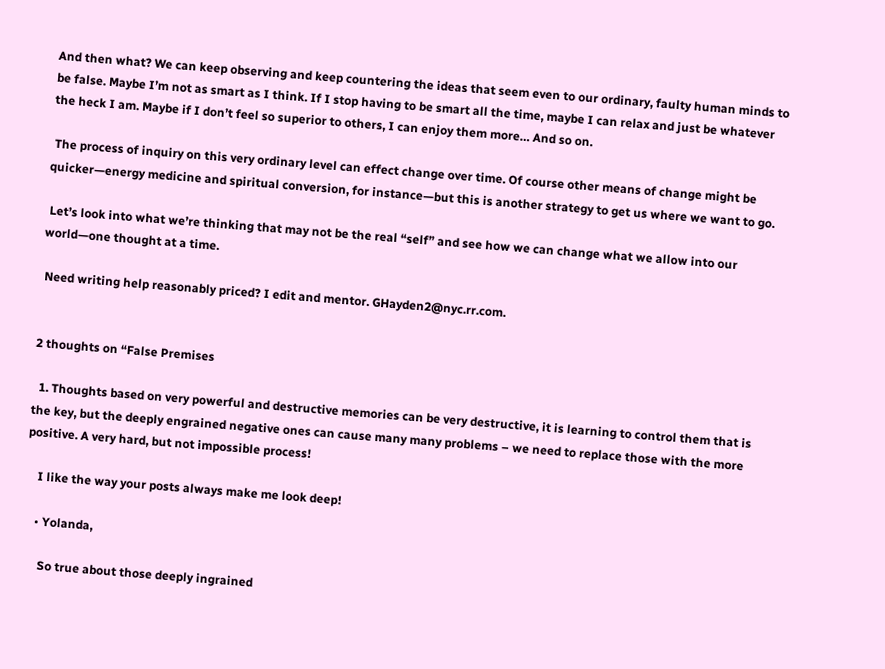And then what? We can keep observing and keep countering the ideas that seem even to our ordinary, faulty human minds to be false. Maybe I’m not as smart as I think. If I stop having to be smart all the time, maybe I can relax and just be whatever the heck I am. Maybe if I don’t feel so superior to others, I can enjoy them more… And so on.

 The process of inquiry on this very ordinary level can effect change over time. Of course other means of change might be quicker—energy medicine and spiritual conversion, for instance—but this is another strategy to get us where we want to go.

 Let’s look into what we’re thinking that may not be the real “self” and see how we can change what we allow into our world—one thought at a time.

 Need writing help reasonably priced? I edit and mentor. GHayden2@nyc.rr.com.


2 thoughts on “False Premises

  1. Thoughts based on very powerful and destructive memories can be very destructive, it is learning to control them that is the key, but the deeply engrained negative ones can cause many many problems – we need to replace those with the more positive. A very hard, but not impossible process!

    I like the way your posts always make me look deep!

    • Yolanda,

      So true about those deeply ingrained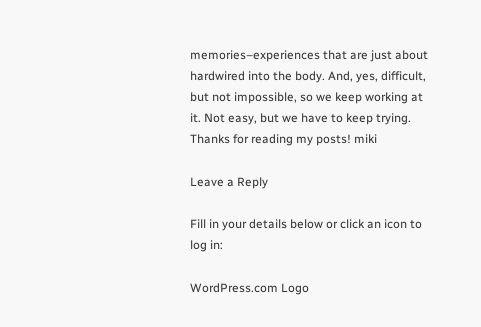memories–experiences that are just about hardwired into the body. And, yes, difficult, but not impossible, so we keep working at it. Not easy, but we have to keep trying. Thanks for reading my posts! miki

Leave a Reply

Fill in your details below or click an icon to log in:

WordPress.com Logo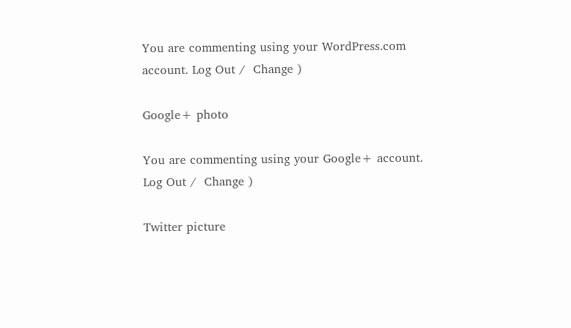You are commenting using your WordPress.com account. Log Out /  Change )

Google+ photo

You are commenting using your Google+ account. Log Out /  Change )

Twitter picture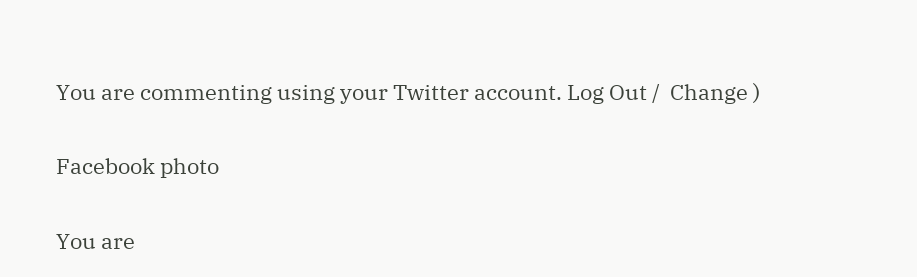You are commenting using your Twitter account. Log Out /  Change )

Facebook photo

You are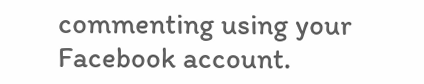commenting using your Facebook account.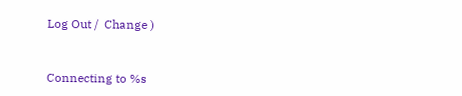Log Out /  Change )


Connecting to %s